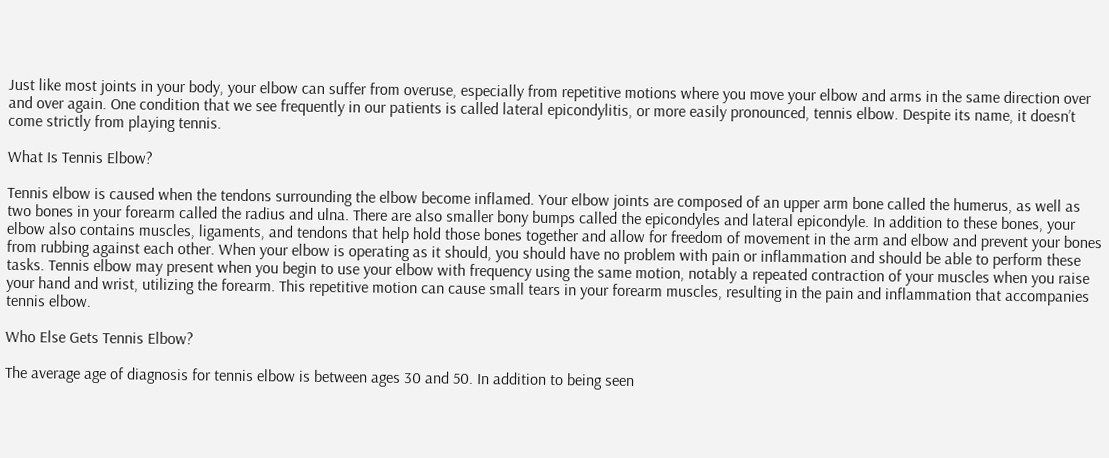Just like most joints in your body, your elbow can suffer from overuse, especially from repetitive motions where you move your elbow and arms in the same direction over and over again. One condition that we see frequently in our patients is called lateral epicondylitis, or more easily pronounced, tennis elbow. Despite its name, it doesn’t come strictly from playing tennis.

What Is Tennis Elbow?

Tennis elbow is caused when the tendons surrounding the elbow become inflamed. Your elbow joints are composed of an upper arm bone called the humerus, as well as two bones in your forearm called the radius and ulna. There are also smaller bony bumps called the epicondyles and lateral epicondyle. In addition to these bones, your elbow also contains muscles, ligaments, and tendons that help hold those bones together and allow for freedom of movement in the arm and elbow and prevent your bones from rubbing against each other. When your elbow is operating as it should, you should have no problem with pain or inflammation and should be able to perform these tasks. Tennis elbow may present when you begin to use your elbow with frequency using the same motion, notably a repeated contraction of your muscles when you raise your hand and wrist, utilizing the forearm. This repetitive motion can cause small tears in your forearm muscles, resulting in the pain and inflammation that accompanies tennis elbow.

Who Else Gets Tennis Elbow?

The average age of diagnosis for tennis elbow is between ages 30 and 50. In addition to being seen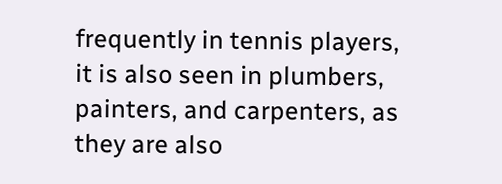frequently in tennis players, it is also seen in plumbers, painters, and carpenters, as they are also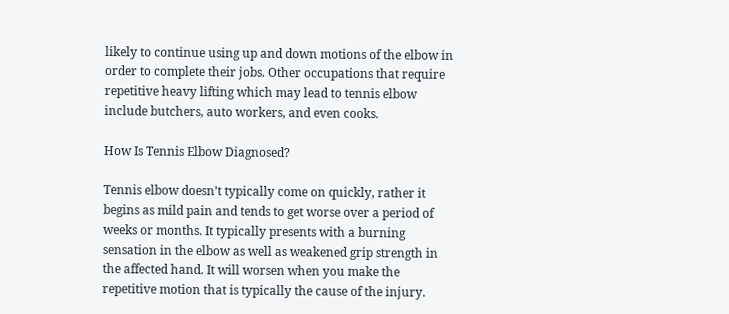likely to continue using up and down motions of the elbow in order to complete their jobs. Other occupations that require repetitive heavy lifting which may lead to tennis elbow include butchers, auto workers, and even cooks.

How Is Tennis Elbow Diagnosed?

Tennis elbow doesn’t typically come on quickly, rather it begins as mild pain and tends to get worse over a period of weeks or months. It typically presents with a burning sensation in the elbow as well as weakened grip strength in the affected hand. It will worsen when you make the repetitive motion that is typically the cause of the injury.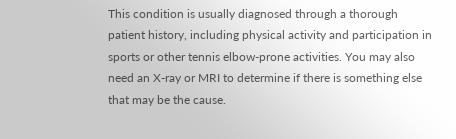This condition is usually diagnosed through a thorough patient history, including physical activity and participation in sports or other tennis elbow-prone activities. You may also need an X-ray or MRI to determine if there is something else that may be the cause.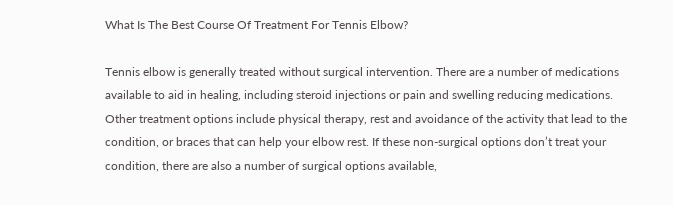What Is The Best Course Of Treatment For Tennis Elbow?

Tennis elbow is generally treated without surgical intervention. There are a number of medications available to aid in healing, including steroid injections or pain and swelling reducing medications. Other treatment options include physical therapy, rest and avoidance of the activity that lead to the condition, or braces that can help your elbow rest. If these non-surgical options don’t treat your condition, there are also a number of surgical options available,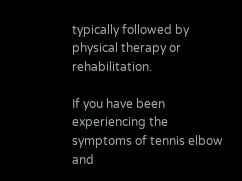typically followed by physical therapy or rehabilitation.

If you have been experiencing the symptoms of tennis elbow and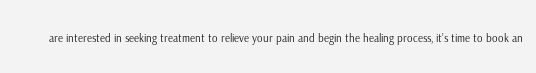are interested in seeking treatment to relieve your pain and begin the healing process, it’s time to book an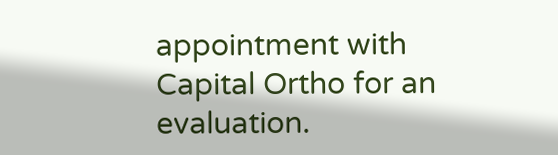appointment with Capital Ortho for an evaluation.